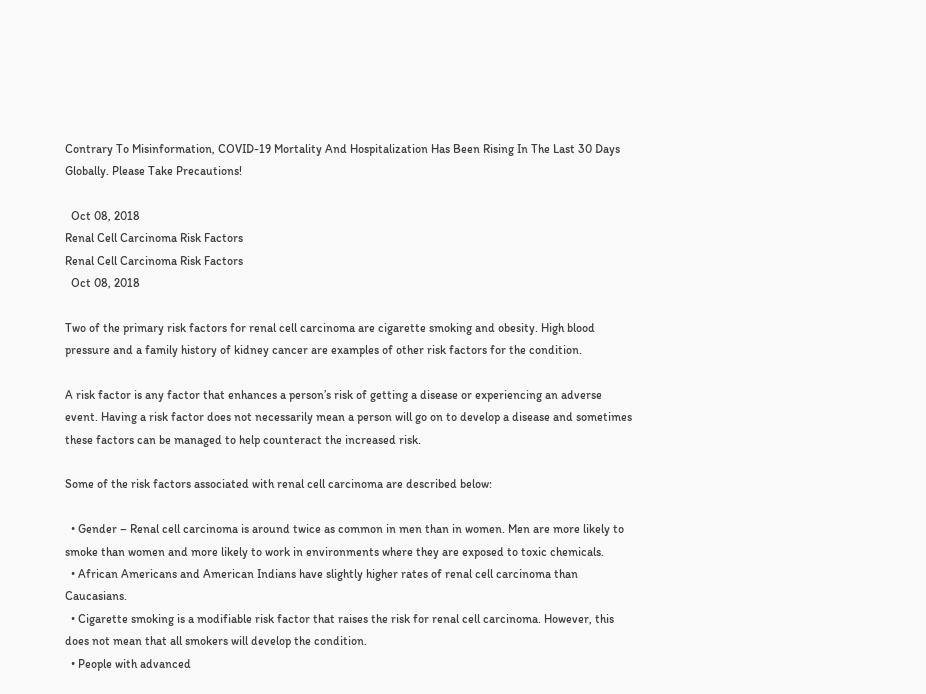Contrary To Misinformation, COVID-19 Mortality And Hospitalization Has Been Rising In The Last 30 Days Globally. Please Take Precautions!

  Oct 08, 2018
Renal Cell Carcinoma Risk Factors
Renal Cell Carcinoma Risk Factors
  Oct 08, 2018

Two of the primary risk factors for renal cell carcinoma are cigarette smoking and obesity. High blood pressure and a family history of kidney cancer are examples of other risk factors for the condition.

A risk factor is any factor that enhances a person’s risk of getting a disease or experiencing an adverse event. Having a risk factor does not necessarily mean a person will go on to develop a disease and sometimes these factors can be managed to help counteract the increased risk.

Some of the risk factors associated with renal cell carcinoma are described below:

  • Gender – Renal cell carcinoma is around twice as common in men than in women. Men are more likely to smoke than women and more likely to work in environments where they are exposed to toxic chemicals.
  • African Americans and American Indians have slightly higher rates of renal cell carcinoma than Caucasians.
  • Cigarette smoking is a modifiable risk factor that raises the risk for renal cell carcinoma. However, this does not mean that all smokers will develop the condition.
  • People with advanced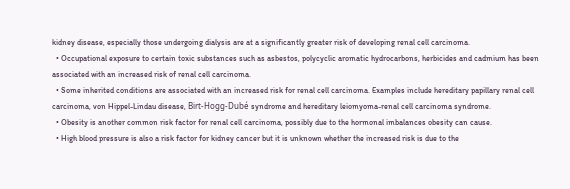kidney disease, especially those undergoing dialysis are at a significantly greater risk of developing renal cell carcinoma.
  • Occupational exposure to certain toxic substances such as asbestos, polycyclic aromatic hydrocarbons, herbicides and cadmium has been associated with an increased risk of renal cell carcinoma.
  • Some inherited conditions are associated with an increased risk for renal cell carcinoma. Examples include hereditary papillary renal cell carcinoma, von Hippel-Lindau disease, Birt-Hogg-Dubé syndrome and hereditary leiomyoma-renal cell carcinoma syndrome.
  • Obesity is another common risk factor for renal cell carcinoma, possibly due to the hormonal imbalances obesity can cause.
  • High blood pressure is also a risk factor for kidney cancer but it is unknown whether the increased risk is due to the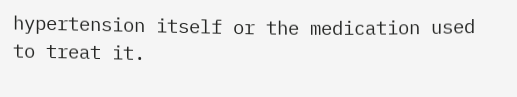hypertension itself or the medication used to treat it.